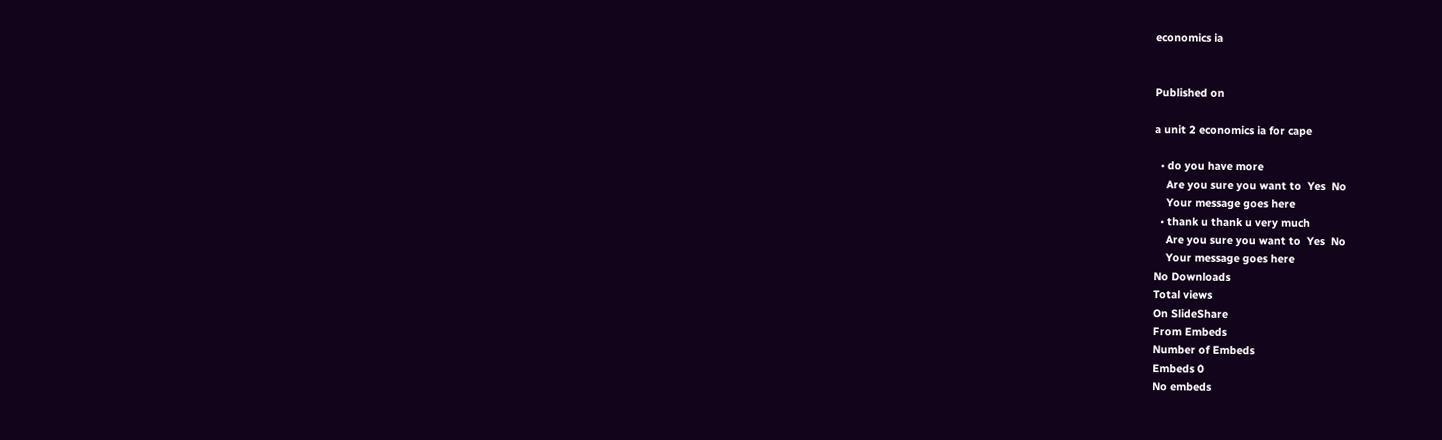economics ia


Published on

a unit 2 economics ia for cape

  • do you have more
    Are you sure you want to  Yes  No
    Your message goes here
  • thank u thank u very much
    Are you sure you want to  Yes  No
    Your message goes here
No Downloads
Total views
On SlideShare
From Embeds
Number of Embeds
Embeds 0
No embeds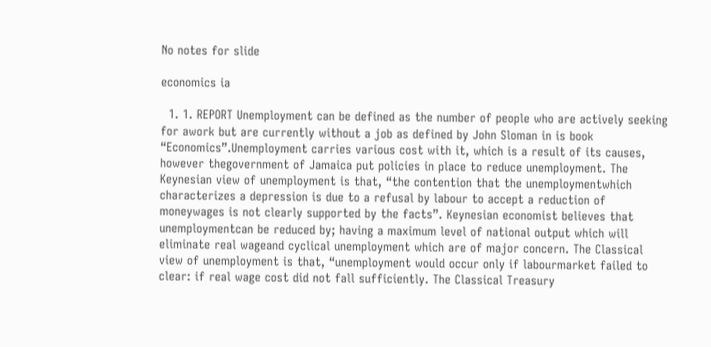No notes for slide

economics ia

  1. 1. REPORT Unemployment can be defined as the number of people who are actively seeking for awork but are currently without a job as defined by John Sloman in is book “Economics”.Unemployment carries various cost with it, which is a result of its causes, however thegovernment of Jamaica put policies in place to reduce unemployment. The Keynesian view of unemployment is that, “the contention that the unemploymentwhich characterizes a depression is due to a refusal by labour to accept a reduction of moneywages is not clearly supported by the facts”. Keynesian economist believes that unemploymentcan be reduced by; having a maximum level of national output which will eliminate real wageand cyclical unemployment which are of major concern. The Classical view of unemployment is that, “unemployment would occur only if labourmarket failed to clear: if real wage cost did not fall sufficiently. The Classical Treasury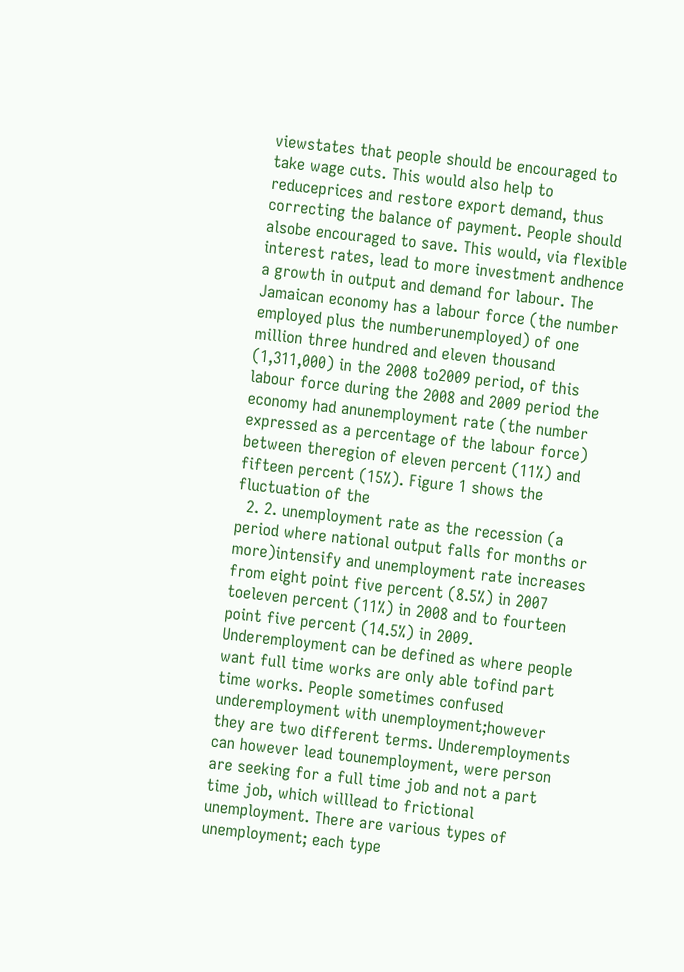viewstates that people should be encouraged to take wage cuts. This would also help to reduceprices and restore export demand, thus correcting the balance of payment. People should alsobe encouraged to save. This would, via flexible interest rates, lead to more investment andhence a growth in output and demand for labour. The Jamaican economy has a labour force (the number employed plus the numberunemployed) of one million three hundred and eleven thousand (1,311,000) in the 2008 to2009 period, of this labour force during the 2008 and 2009 period the economy had anunemployment rate (the number expressed as a percentage of the labour force) between theregion of eleven percent (11%) and fifteen percent (15%). Figure 1 shows the fluctuation of the
  2. 2. unemployment rate as the recession (a period where national output falls for months or more)intensify and unemployment rate increases from eight point five percent (8.5%) in 2007 toeleven percent (11%) in 2008 and to fourteen point five percent (14.5%) in 2009. Underemployment can be defined as where people want full time works are only able tofind part time works. People sometimes confused underemployment with unemployment;however they are two different terms. Underemployments can however lead tounemployment, were person are seeking for a full time job and not a part time job, which willlead to frictional unemployment. There are various types of unemployment; each type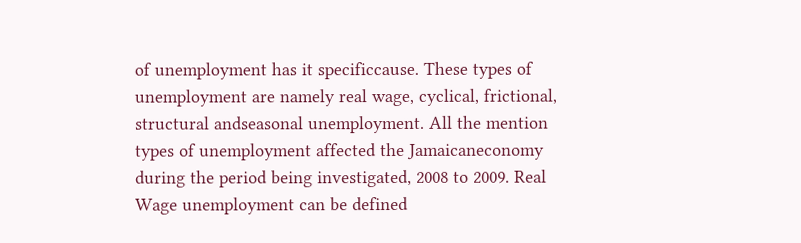of unemployment has it specificcause. These types of unemployment are namely real wage, cyclical, frictional, structural andseasonal unemployment. All the mention types of unemployment affected the Jamaicaneconomy during the period being investigated, 2008 to 2009. Real Wage unemployment can be defined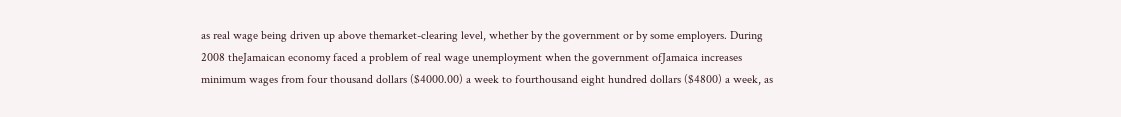as real wage being driven up above themarket-clearing level, whether by the government or by some employers. During 2008 theJamaican economy faced a problem of real wage unemployment when the government ofJamaica increases minimum wages from four thousand dollars ($4000.00) a week to fourthousand eight hundred dollars ($4800) a week, as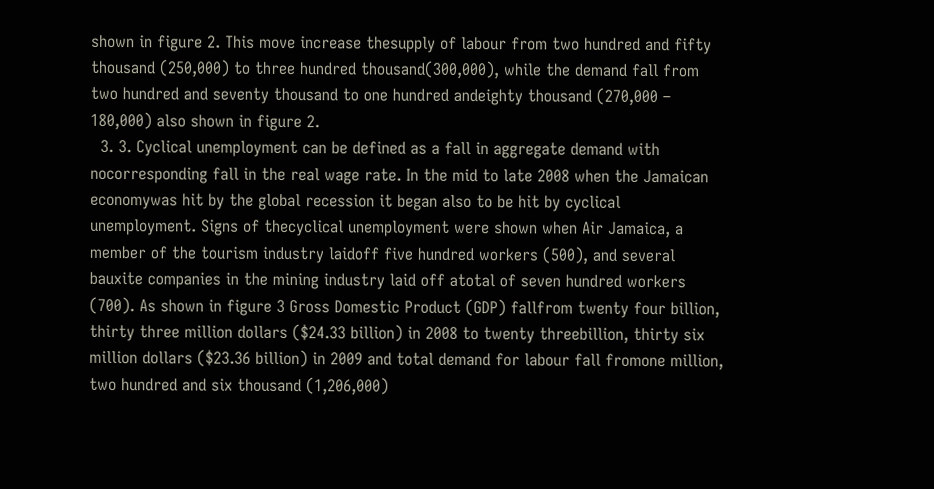shown in figure 2. This move increase thesupply of labour from two hundred and fifty thousand (250,000) to three hundred thousand(300,000), while the demand fall from two hundred and seventy thousand to one hundred andeighty thousand (270,000 – 180,000) also shown in figure 2.
  3. 3. Cyclical unemployment can be defined as a fall in aggregate demand with nocorresponding fall in the real wage rate. In the mid to late 2008 when the Jamaican economywas hit by the global recession it began also to be hit by cyclical unemployment. Signs of thecyclical unemployment were shown when Air Jamaica, a member of the tourism industry laidoff five hundred workers (500), and several bauxite companies in the mining industry laid off atotal of seven hundred workers (700). As shown in figure 3 Gross Domestic Product (GDP) fallfrom twenty four billion, thirty three million dollars ($24.33 billion) in 2008 to twenty threebillion, thirty six million dollars ($23.36 billion) in 2009 and total demand for labour fall fromone million, two hundred and six thousand (1,206,000)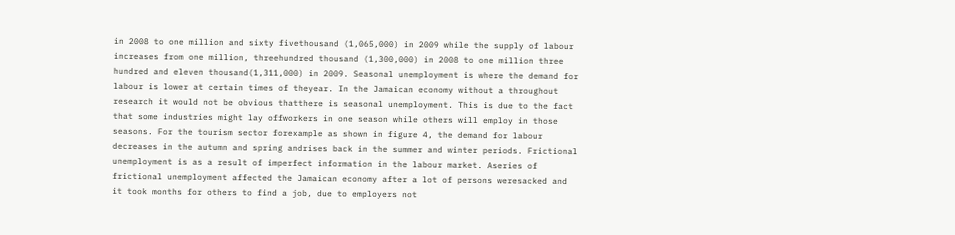in 2008 to one million and sixty fivethousand (1,065,000) in 2009 while the supply of labour increases from one million, threehundred thousand (1,300,000) in 2008 to one million three hundred and eleven thousand(1,311,000) in 2009. Seasonal unemployment is where the demand for labour is lower at certain times of theyear. In the Jamaican economy without a throughout research it would not be obvious thatthere is seasonal unemployment. This is due to the fact that some industries might lay offworkers in one season while others will employ in those seasons. For the tourism sector forexample as shown in figure 4, the demand for labour decreases in the autumn and spring andrises back in the summer and winter periods. Frictional unemployment is as a result of imperfect information in the labour market. Aseries of frictional unemployment affected the Jamaican economy after a lot of persons weresacked and it took months for others to find a job, due to employers not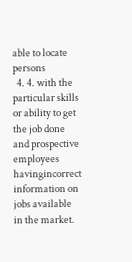able to locate persons
  4. 4. with the particular skills or ability to get the job done and prospective employees havingincorrect information on jobs available in the market.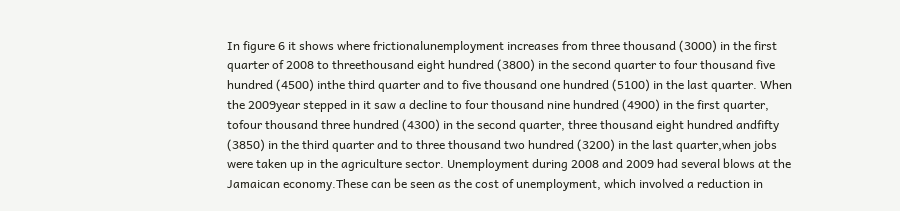In figure 6 it shows where frictionalunemployment increases from three thousand (3000) in the first quarter of 2008 to threethousand eight hundred (3800) in the second quarter to four thousand five hundred (4500) inthe third quarter and to five thousand one hundred (5100) in the last quarter. When the 2009year stepped in it saw a decline to four thousand nine hundred (4900) in the first quarter, tofour thousand three hundred (4300) in the second quarter, three thousand eight hundred andfifty (3850) in the third quarter and to three thousand two hundred (3200) in the last quarter,when jobs were taken up in the agriculture sector. Unemployment during 2008 and 2009 had several blows at the Jamaican economy.These can be seen as the cost of unemployment, which involved a reduction in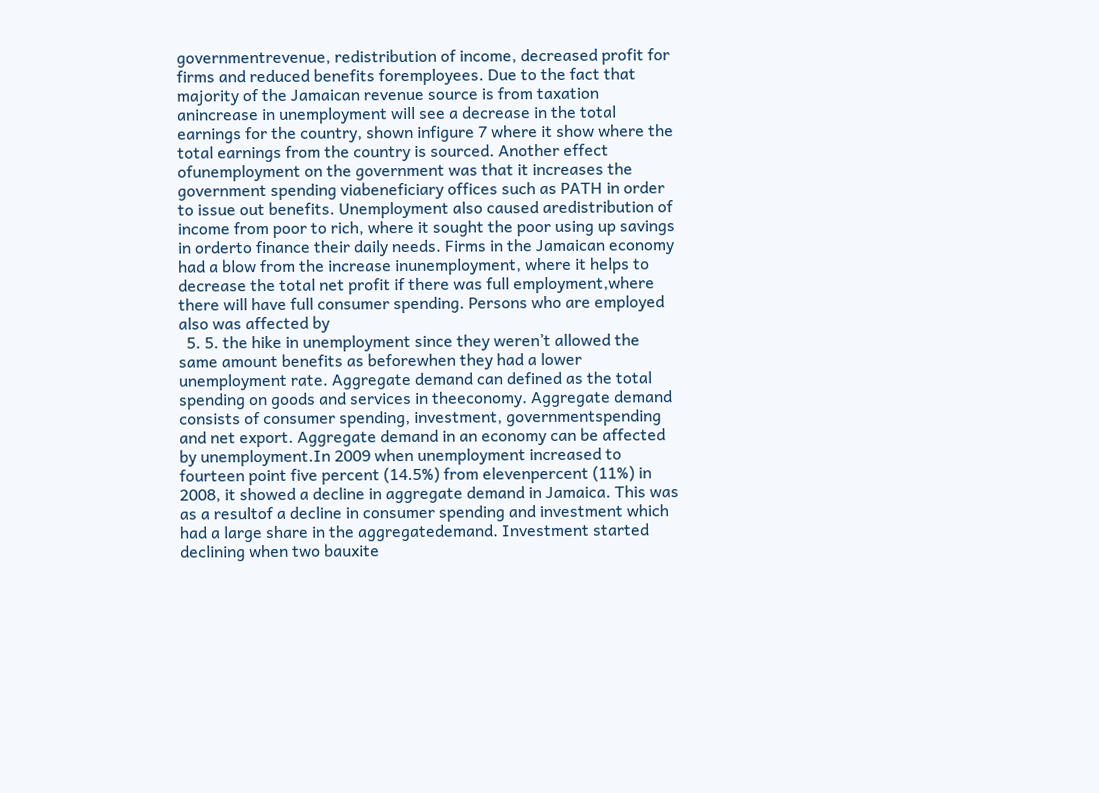governmentrevenue, redistribution of income, decreased profit for firms and reduced benefits foremployees. Due to the fact that majority of the Jamaican revenue source is from taxation anincrease in unemployment will see a decrease in the total earnings for the country, shown infigure 7 where it show where the total earnings from the country is sourced. Another effect ofunemployment on the government was that it increases the government spending viabeneficiary offices such as PATH in order to issue out benefits. Unemployment also caused aredistribution of income from poor to rich, where it sought the poor using up savings in orderto finance their daily needs. Firms in the Jamaican economy had a blow from the increase inunemployment, where it helps to decrease the total net profit if there was full employment,where there will have full consumer spending. Persons who are employed also was affected by
  5. 5. the hike in unemployment since they weren’t allowed the same amount benefits as beforewhen they had a lower unemployment rate. Aggregate demand can defined as the total spending on goods and services in theeconomy. Aggregate demand consists of consumer spending, investment, governmentspending and net export. Aggregate demand in an economy can be affected by unemployment.In 2009 when unemployment increased to fourteen point five percent (14.5%) from elevenpercent (11%) in 2008, it showed a decline in aggregate demand in Jamaica. This was as a resultof a decline in consumer spending and investment which had a large share in the aggregatedemand. Investment started declining when two bauxite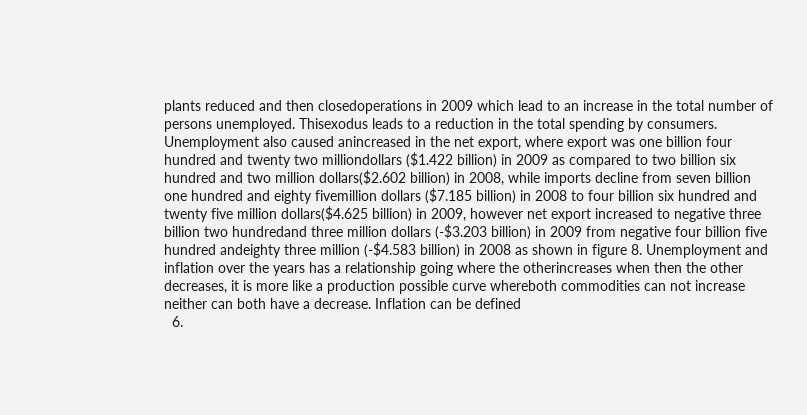plants reduced and then closedoperations in 2009 which lead to an increase in the total number of persons unemployed. Thisexodus leads to a reduction in the total spending by consumers. Unemployment also caused anincreased in the net export, where export was one billion four hundred and twenty two milliondollars ($1.422 billion) in 2009 as compared to two billion six hundred and two million dollars($2.602 billion) in 2008, while imports decline from seven billion one hundred and eighty fivemillion dollars ($7.185 billion) in 2008 to four billion six hundred and twenty five million dollars($4.625 billion) in 2009, however net export increased to negative three billion two hundredand three million dollars (-$3.203 billion) in 2009 from negative four billion five hundred andeighty three million (-$4.583 billion) in 2008 as shown in figure 8. Unemployment and inflation over the years has a relationship going where the otherincreases when then the other decreases, it is more like a production possible curve whereboth commodities can not increase neither can both have a decrease. Inflation can be defined
  6.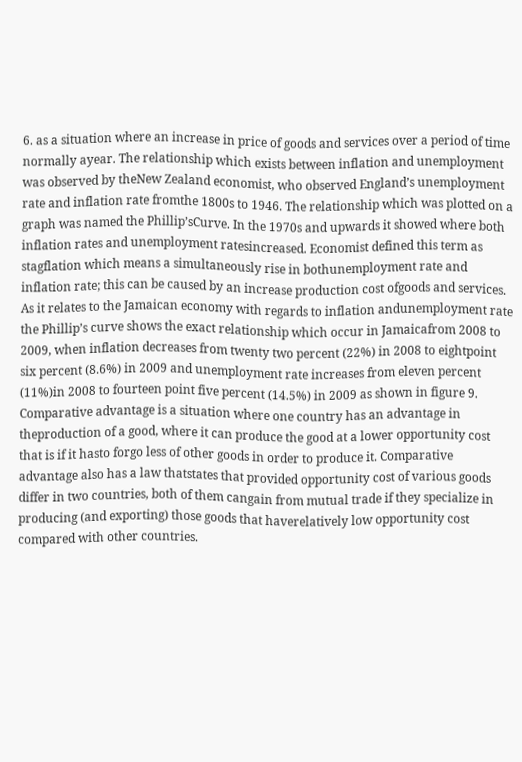6. as a situation where an increase in price of goods and services over a period of time normally ayear. The relationship which exists between inflation and unemployment was observed by theNew Zealand economist, who observed England’s unemployment rate and inflation rate fromthe 1800s to 1946. The relationship which was plotted on a graph was named the Phillip’sCurve. In the 1970s and upwards it showed where both inflation rates and unemployment ratesincreased. Economist defined this term as stagflation which means a simultaneously rise in bothunemployment rate and inflation rate; this can be caused by an increase production cost ofgoods and services. As it relates to the Jamaican economy with regards to inflation andunemployment rate the Phillip’s curve shows the exact relationship which occur in Jamaicafrom 2008 to 2009, when inflation decreases from twenty two percent (22%) in 2008 to eightpoint six percent (8.6%) in 2009 and unemployment rate increases from eleven percent (11%)in 2008 to fourteen point five percent (14.5%) in 2009 as shown in figure 9. Comparative advantage is a situation where one country has an advantage in theproduction of a good, where it can produce the good at a lower opportunity cost that is if it hasto forgo less of other goods in order to produce it. Comparative advantage also has a law thatstates that provided opportunity cost of various goods differ in two countries, both of them cangain from mutual trade if they specialize in producing (and exporting) those goods that haverelatively low opportunity cost compared with other countries.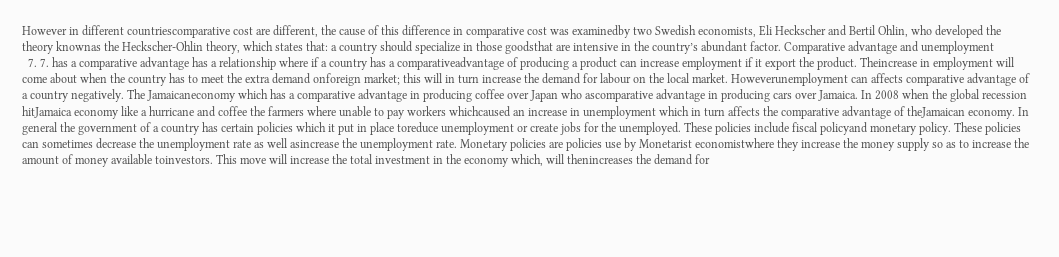However in different countriescomparative cost are different, the cause of this difference in comparative cost was examinedby two Swedish economists, Eli Heckscher and Bertil Ohlin, who developed the theory knownas the Heckscher-Ohlin theory, which states that: a country should specialize in those goodsthat are intensive in the country’s abundant factor. Comparative advantage and unemployment
  7. 7. has a comparative advantage has a relationship where if a country has a comparativeadvantage of producing a product can increase employment if it export the product. Theincrease in employment will come about when the country has to meet the extra demand onforeign market; this will in turn increase the demand for labour on the local market. Howeverunemployment can affects comparative advantage of a country negatively. The Jamaicaneconomy which has a comparative advantage in producing coffee over Japan who ascomparative advantage in producing cars over Jamaica. In 2008 when the global recession hitJamaica economy like a hurricane and coffee the farmers where unable to pay workers whichcaused an increase in unemployment which in turn affects the comparative advantage of theJamaican economy. In general the government of a country has certain policies which it put in place toreduce unemployment or create jobs for the unemployed. These policies include fiscal policyand monetary policy. These policies can sometimes decrease the unemployment rate as well asincrease the unemployment rate. Monetary policies are policies use by Monetarist economistwhere they increase the money supply so as to increase the amount of money available toinvestors. This move will increase the total investment in the economy which, will thenincreases the demand for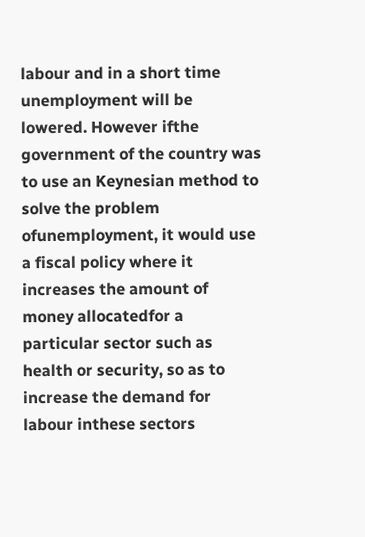labour and in a short time unemployment will be lowered. However ifthe government of the country was to use an Keynesian method to solve the problem ofunemployment, it would use a fiscal policy where it increases the amount of money allocatedfor a particular sector such as health or security, so as to increase the demand for labour inthese sectors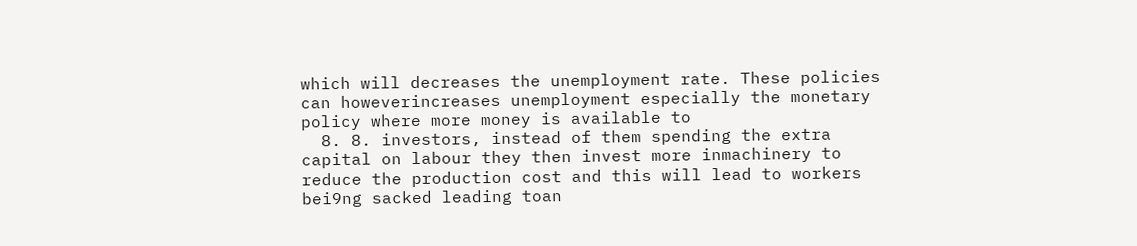which will decreases the unemployment rate. These policies can howeverincreases unemployment especially the monetary policy where more money is available to
  8. 8. investors, instead of them spending the extra capital on labour they then invest more inmachinery to reduce the production cost and this will lead to workers bei9ng sacked leading toan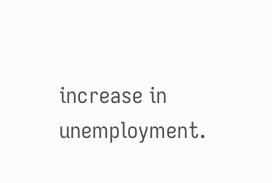increase in unemployment.